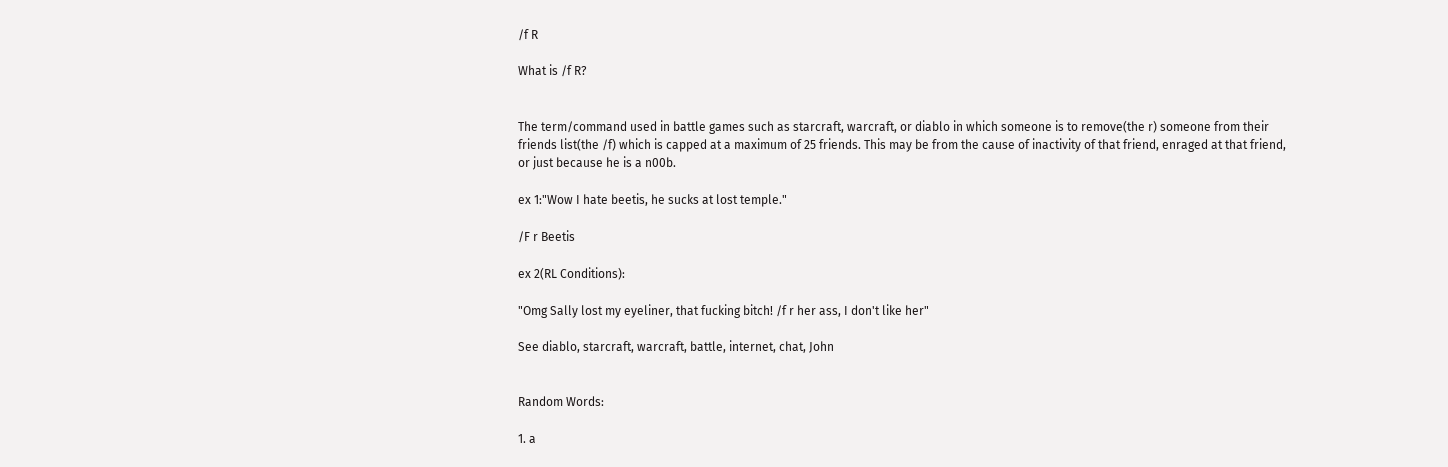/f R

What is /f R?


The term/command used in battle games such as starcraft, warcraft, or diablo in which someone is to remove(the r) someone from their friends list(the /f) which is capped at a maximum of 25 friends. This may be from the cause of inactivity of that friend, enraged at that friend, or just because he is a n00b.

ex 1:"Wow I hate beetis, he sucks at lost temple."

/F r Beetis

ex 2(RL Conditions):

"Omg Sally lost my eyeliner, that fucking bitch! /f r her ass, I don't like her"

See diablo, starcraft, warcraft, battle, internet, chat, John


Random Words:

1. a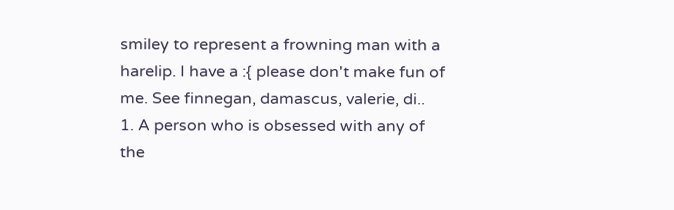smiley to represent a frowning man with a harelip. I have a :{ please don't make fun of me. See finnegan, damascus, valerie, di..
1. A person who is obsessed with any of the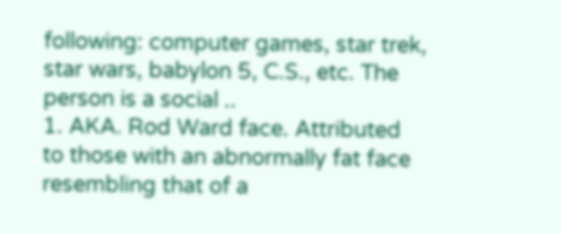following: computer games, star trek, star wars, babylon 5, C.S., etc. The person is a social ..
1. AKA. Rod Ward face. Attributed to those with an abnormally fat face resembling that of a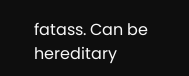fatass. Can be hereditary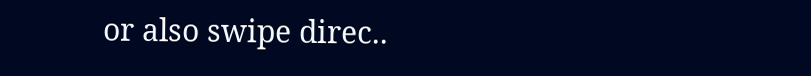or also swipe direc..